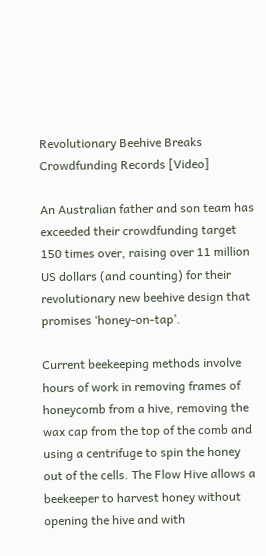Revolutionary Beehive Breaks Crowdfunding Records [Video]

An Australian father and son team has exceeded their crowdfunding target 150 times over, raising over 11 million US dollars (and counting) for their revolutionary new beehive design that promises ‘honey-on-tap’.

Current beekeeping methods involve hours of work in removing frames of honeycomb from a hive, removing the wax cap from the top of the comb and using a centrifuge to spin the honey out of the cells. The Flow Hive allows a beekeeper to harvest honey without opening the hive and with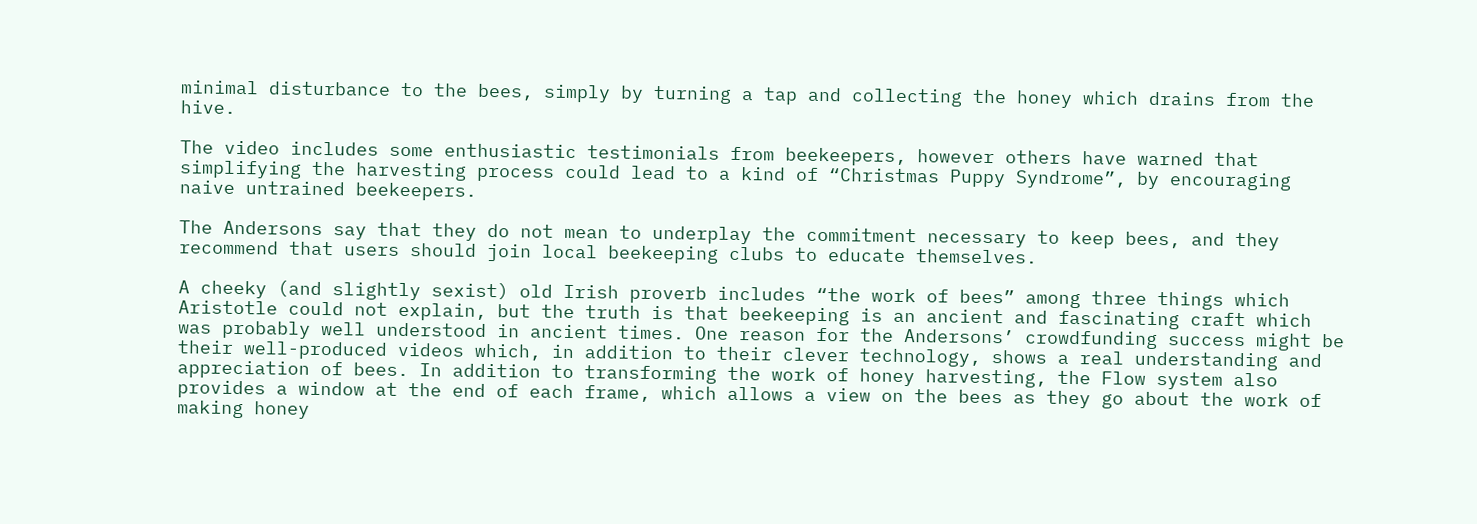minimal disturbance to the bees, simply by turning a tap and collecting the honey which drains from the hive.

The video includes some enthusiastic testimonials from beekeepers, however others have warned that simplifying the harvesting process could lead to a kind of “Christmas Puppy Syndrome”, by encouraging naive untrained beekeepers.

The Andersons say that they do not mean to underplay the commitment necessary to keep bees, and they recommend that users should join local beekeeping clubs to educate themselves.

A cheeky (and slightly sexist) old Irish proverb includes “the work of bees” among three things which Aristotle could not explain, but the truth is that beekeeping is an ancient and fascinating craft which was probably well understood in ancient times. One reason for the Andersons’ crowdfunding success might be their well-produced videos which, in addition to their clever technology, shows a real understanding and appreciation of bees. In addition to transforming the work of honey harvesting, the Flow system also provides a window at the end of each frame, which allows a view on the bees as they go about the work of making honey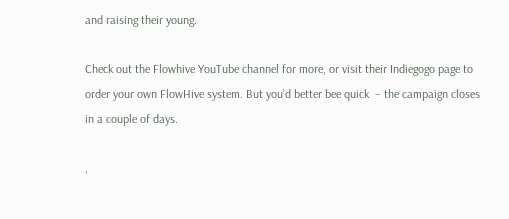and raising their young.

Check out the Flowhive YouTube channel for more, or visit their Indiegogo page to order your own FlowHive system. But you’d better bee quick  – the campaign closes in a couple of days.

,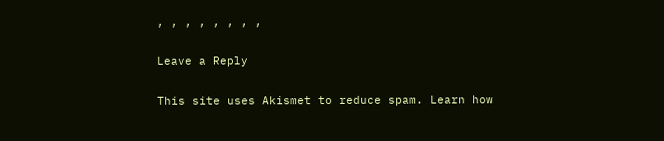, , , , , , , ,

Leave a Reply

This site uses Akismet to reduce spam. Learn how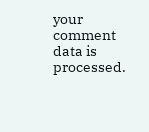your comment data is processed.